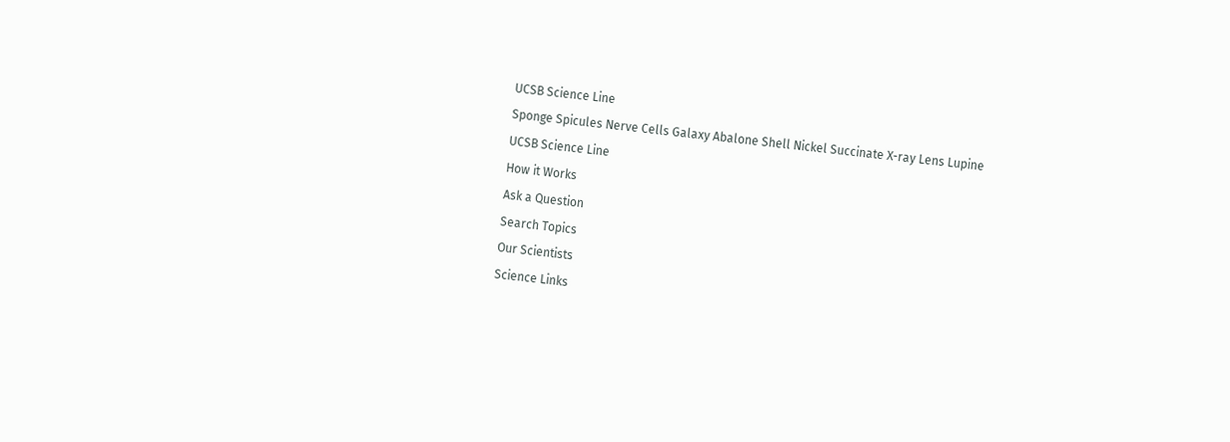UCSB Science Line
Sponge Spicules Nerve Cells Galaxy Abalone Shell Nickel Succinate X-ray Lens Lupine
UCSB Science Line
How it Works
Ask a Question
Search Topics
Our Scientists
Science Links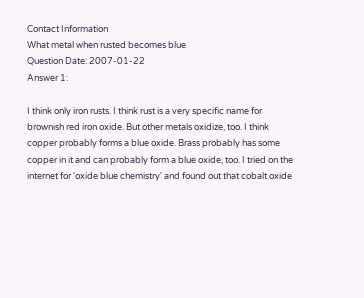Contact Information
What metal when rusted becomes blue
Question Date: 2007-01-22
Answer 1:

I think only iron rusts. I think rust is a very specific name for brownish red iron oxide. But other metals oxidize, too. I think copper probably forms a blue oxide. Brass probably has some copper in it and can probably form a blue oxide, too. I tried on the internet for 'oxide blue chemistry' and found out that cobalt oxide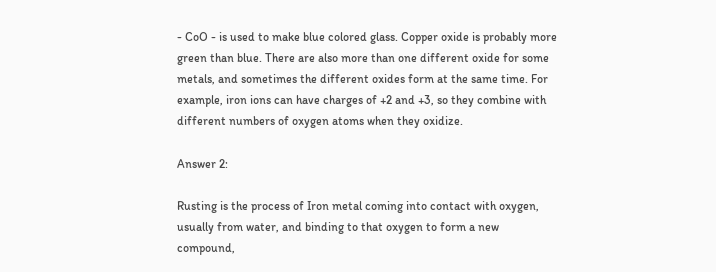- CoO - is used to make blue colored glass. Copper oxide is probably more green than blue. There are also more than one different oxide for some metals, and sometimes the different oxides form at the same time. For example, iron ions can have charges of +2 and +3, so they combine with different numbers of oxygen atoms when they oxidize.

Answer 2:

Rusting is the process of Iron metal coming into contact with oxygen, usually from water, and binding to that oxygen to form a new compound,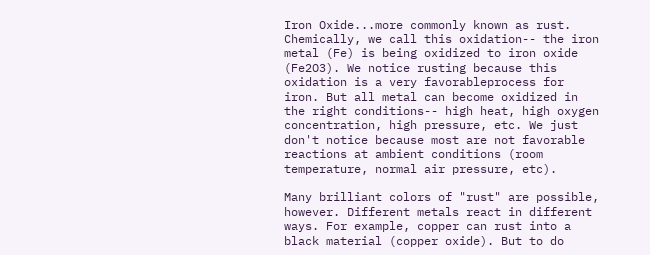Iron Oxide...more commonly known as rust. Chemically, we call this oxidation-- the iron metal (Fe) is being oxidized to iron oxide (Fe2O3). We notice rusting because this oxidation is a very favorableprocess for iron. But all metal can become oxidized in the right conditions-- high heat, high oxygen concentration, high pressure, etc. We just don't notice because most are not favorable reactions at ambient conditions (room temperature, normal air pressure, etc).

Many brilliant colors of "rust" are possible, however. Different metals react in different ways. For example, copper can rust into a black material (copper oxide). But to do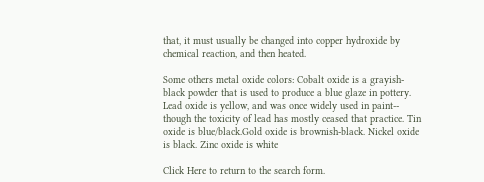that, it must usually be changed into copper hydroxide by chemical reaction, and then heated.

Some others metal oxide colors: Cobalt oxide is a grayish-black powder that is used to produce a blue glaze in pottery. Lead oxide is yellow, and was once widely used in paint-- though the toxicity of lead has mostly ceased that practice. Tin oxide is blue/black.Gold oxide is brownish-black. Nickel oxide is black. Zinc oxide is white

Click Here to return to the search form.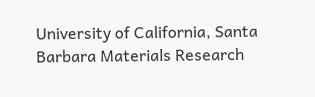University of California, Santa Barbara Materials Research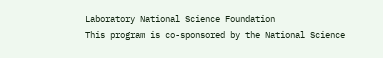Laboratory National Science Foundation
This program is co-sponsored by the National Science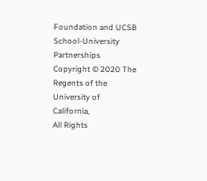Foundation and UCSB School-University Partnerships
Copyright © 2020 The Regents of the University of California,
All Rights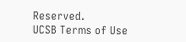Reserved.
UCSB Terms of Use